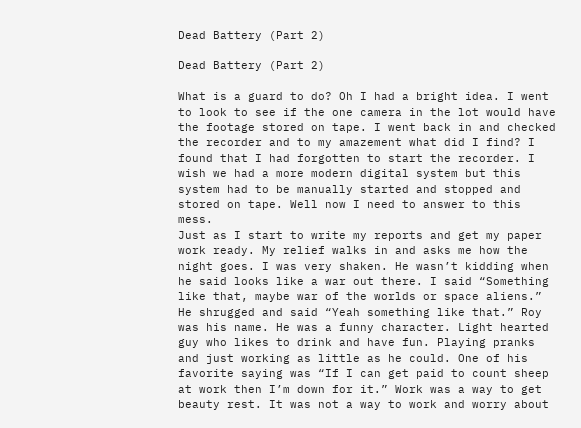Dead Battery (Part 2)

Dead Battery (Part 2)

What is a guard to do? Oh I had a bright idea. I went to look to see if the one camera in the lot would have the footage stored on tape. I went back in and checked the recorder and to my amazement what did I find? I found that I had forgotten to start the recorder. I wish we had a more modern digital system but this system had to be manually started and stopped and stored on tape. Well now I need to answer to this mess.
Just as I start to write my reports and get my paper work ready. My relief walks in and asks me how the night goes. I was very shaken. He wasn’t kidding when he said looks like a war out there. I said “Something like that, maybe war of the worlds or space aliens.” He shrugged and said “Yeah something like that.” Roy was his name. He was a funny character. Light hearted guy who likes to drink and have fun. Playing pranks and just working as little as he could. One of his favorite saying was “If I can get paid to count sheep at work then I’m down for it.” Work was a way to get beauty rest. It was not a way to work and worry about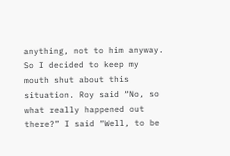anything, not to him anyway. So I decided to keep my mouth shut about this situation. Roy said “No, so what really happened out there?” I said “Well, to be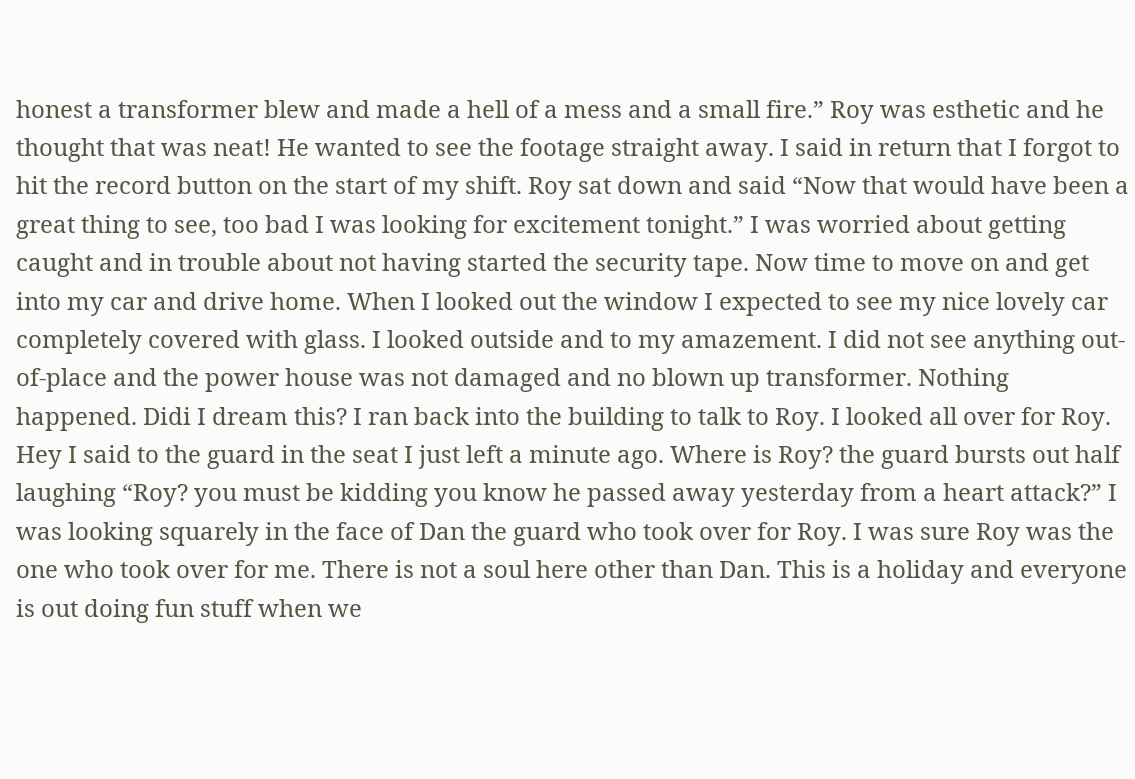honest a transformer blew and made a hell of a mess and a small fire.” Roy was esthetic and he thought that was neat! He wanted to see the footage straight away. I said in return that I forgot to hit the record button on the start of my shift. Roy sat down and said “Now that would have been a great thing to see, too bad I was looking for excitement tonight.” I was worried about getting caught and in trouble about not having started the security tape. Now time to move on and get into my car and drive home. When I looked out the window I expected to see my nice lovely car completely covered with glass. I looked outside and to my amazement. I did not see anything out-of-place and the power house was not damaged and no blown up transformer. Nothing happened. Didi I dream this? I ran back into the building to talk to Roy. I looked all over for Roy. Hey I said to the guard in the seat I just left a minute ago. Where is Roy? the guard bursts out half laughing “Roy? you must be kidding you know he passed away yesterday from a heart attack?” I was looking squarely in the face of Dan the guard who took over for Roy. I was sure Roy was the one who took over for me. There is not a soul here other than Dan. This is a holiday and everyone is out doing fun stuff when we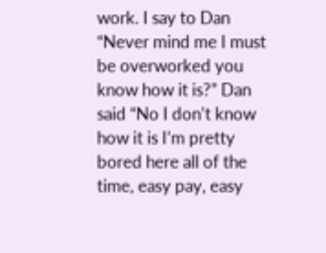work. I say to Dan “Never mind me I must be overworked you know how it is?” Dan said “No I don’t know how it is I’m pretty bored here all of the time, easy pay, easy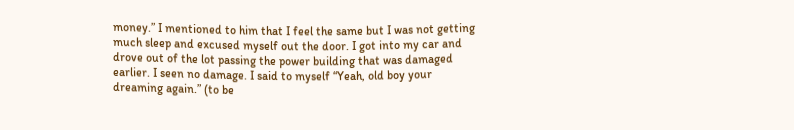money.” I mentioned to him that I feel the same but I was not getting much sleep and excused myself out the door. I got into my car and drove out of the lot passing the power building that was damaged earlier. I seen no damage. I said to myself “Yeah, old boy your dreaming again.” (to be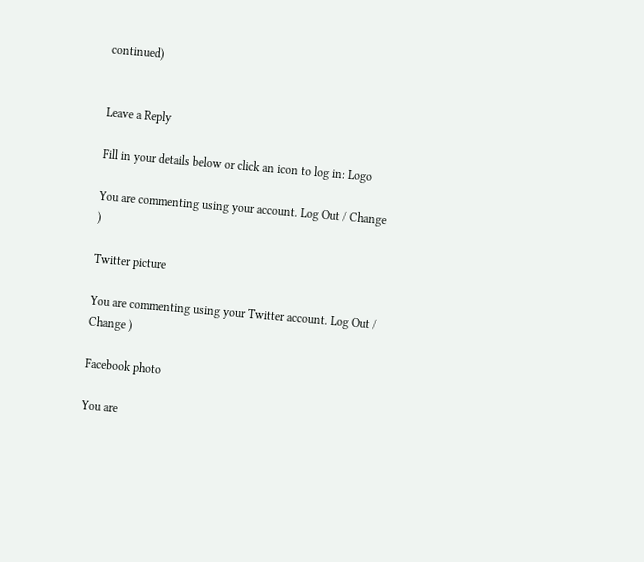continued)


Leave a Reply

Fill in your details below or click an icon to log in: Logo

You are commenting using your account. Log Out / Change )

Twitter picture

You are commenting using your Twitter account. Log Out / Change )

Facebook photo

You are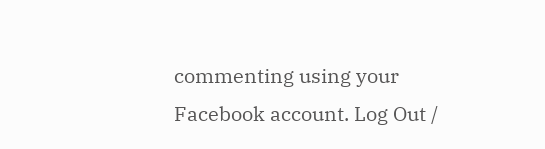commenting using your Facebook account. Log Out /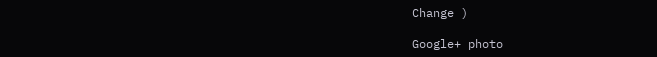Change )

Google+ photo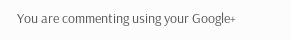You are commenting using your Google+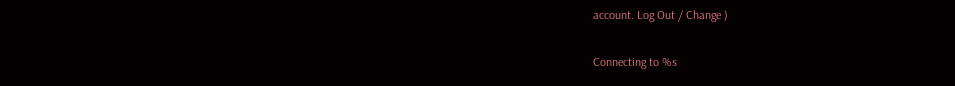account. Log Out / Change )

Connecting to %s